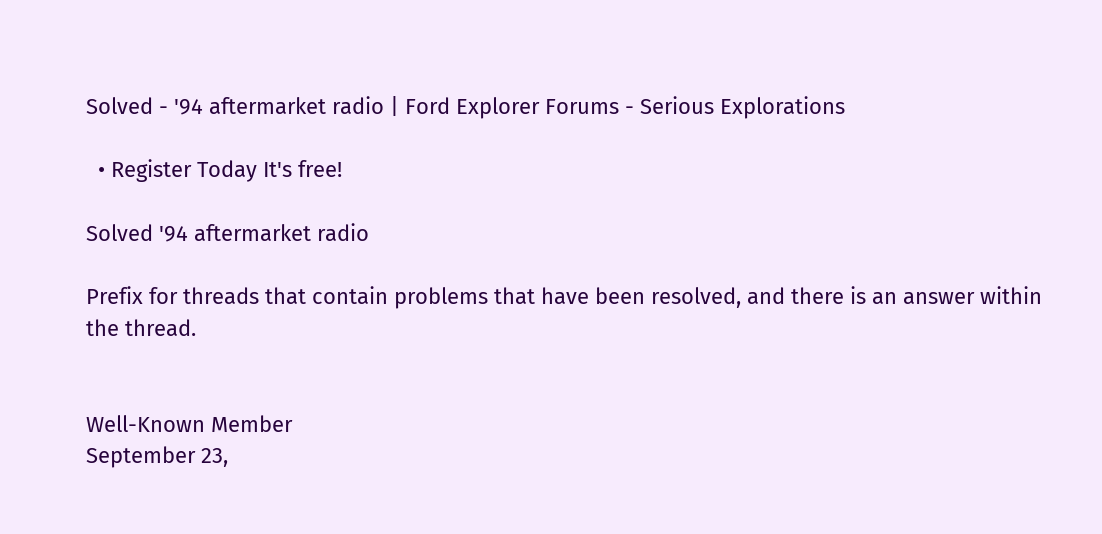Solved - '94 aftermarket radio | Ford Explorer Forums - Serious Explorations

  • Register Today It's free!

Solved '94 aftermarket radio

Prefix for threads that contain problems that have been resolved, and there is an answer within the thread.


Well-Known Member
September 23,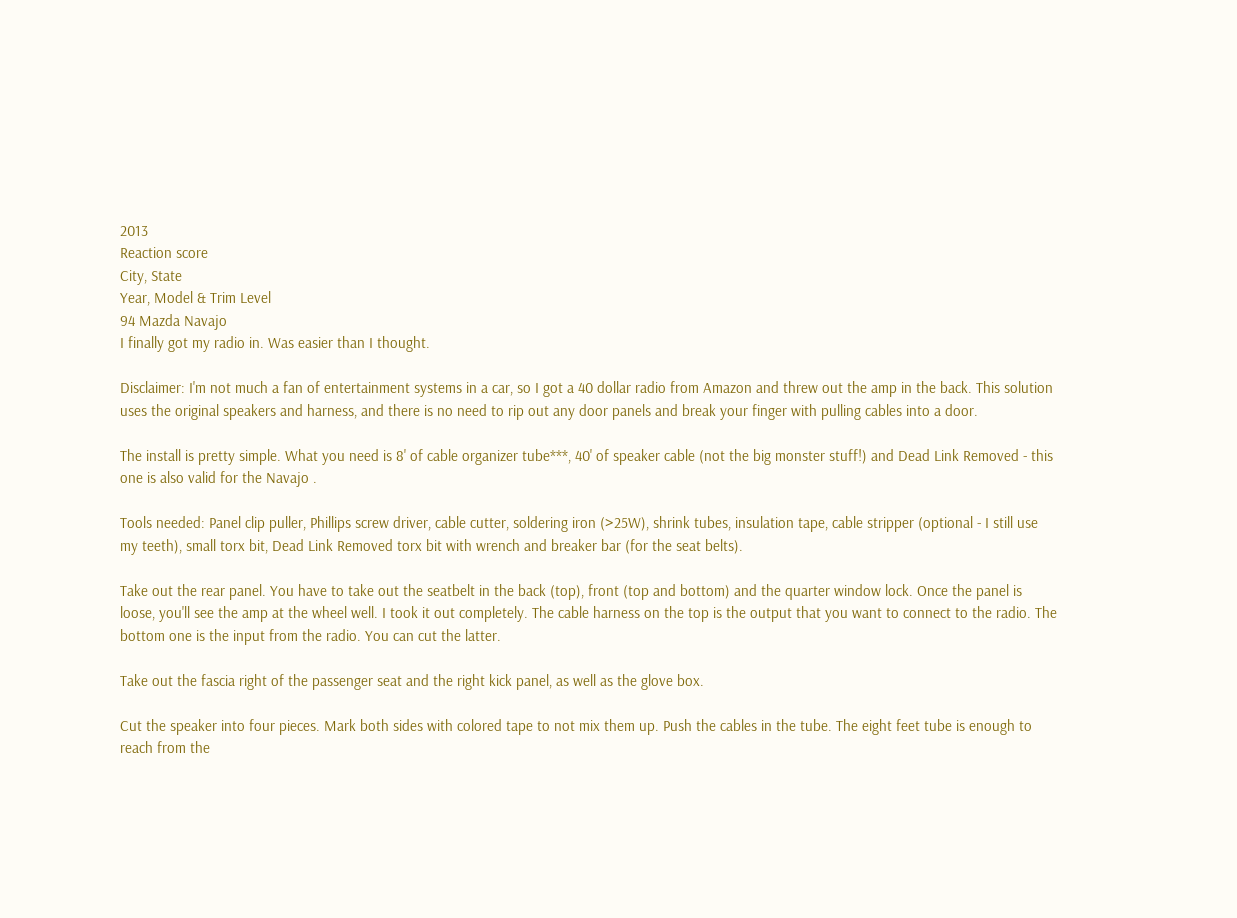2013
Reaction score
City, State
Year, Model & Trim Level
94 Mazda Navajo
I finally got my radio in. Was easier than I thought.

Disclaimer: I'm not much a fan of entertainment systems in a car, so I got a 40 dollar radio from Amazon and threw out the amp in the back. This solution uses the original speakers and harness, and there is no need to rip out any door panels and break your finger with pulling cables into a door.

The install is pretty simple. What you need is 8' of cable organizer tube***, 40' of speaker cable (not the big monster stuff!) and Dead Link Removed - this one is also valid for the Navajo .

Tools needed: Panel clip puller, Phillips screw driver, cable cutter, soldering iron (>25W), shrink tubes, insulation tape, cable stripper (optional - I still use my teeth), small torx bit, Dead Link Removed torx bit with wrench and breaker bar (for the seat belts).

Take out the rear panel. You have to take out the seatbelt in the back (top), front (top and bottom) and the quarter window lock. Once the panel is loose, you'll see the amp at the wheel well. I took it out completely. The cable harness on the top is the output that you want to connect to the radio. The bottom one is the input from the radio. You can cut the latter.

Take out the fascia right of the passenger seat and the right kick panel, as well as the glove box.

Cut the speaker into four pieces. Mark both sides with colored tape to not mix them up. Push the cables in the tube. The eight feet tube is enough to reach from the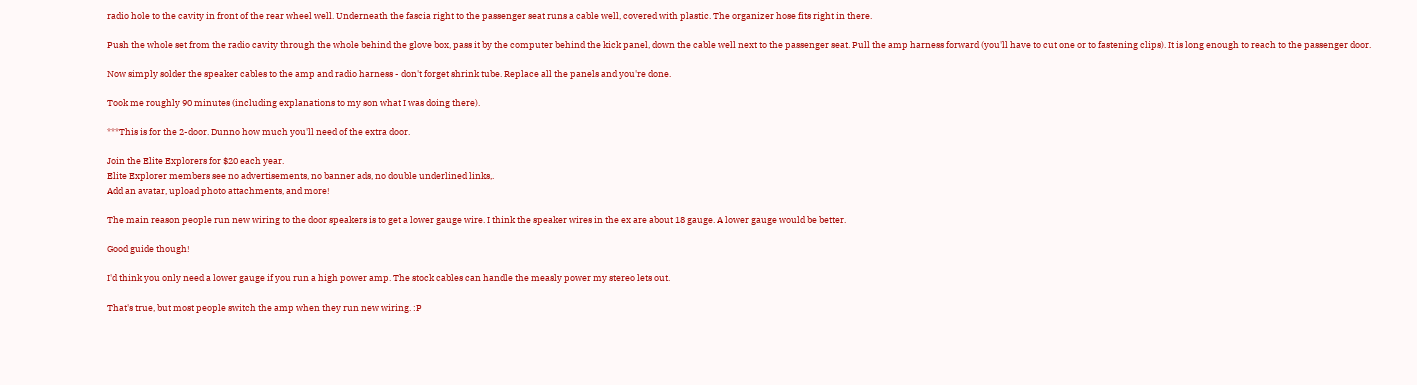radio hole to the cavity in front of the rear wheel well. Underneath the fascia right to the passenger seat runs a cable well, covered with plastic. The organizer hose fits right in there.

Push the whole set from the radio cavity through the whole behind the glove box, pass it by the computer behind the kick panel, down the cable well next to the passenger seat. Pull the amp harness forward (you'll have to cut one or to fastening clips). It is long enough to reach to the passenger door.

Now simply solder the speaker cables to the amp and radio harness - don't forget shrink tube. Replace all the panels and you're done.

Took me roughly 90 minutes (including explanations to my son what I was doing there).

***This is for the 2-door. Dunno how much you'll need of the extra door.

Join the Elite Explorers for $20 each year.
Elite Explorer members see no advertisements, no banner ads, no double underlined links,.
Add an avatar, upload photo attachments, and more!

The main reason people run new wiring to the door speakers is to get a lower gauge wire. I think the speaker wires in the ex are about 18 gauge. A lower gauge would be better.

Good guide though!

I'd think you only need a lower gauge if you run a high power amp. The stock cables can handle the measly power my stereo lets out.

That's true, but most people switch the amp when they run new wiring. :P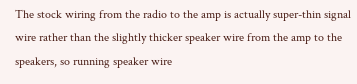The stock wiring from the radio to the amp is actually super-thin signal wire rather than the slightly thicker speaker wire from the amp to the speakers, so running speaker wire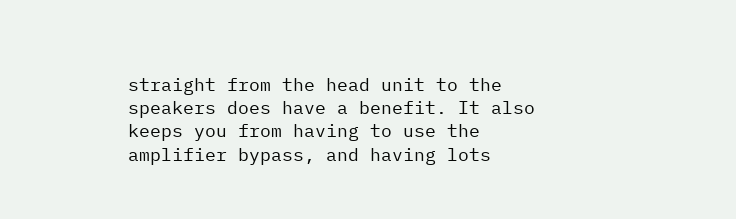straight from the head unit to the speakers does have a benefit. It also keeps you from having to use the amplifier bypass, and having lots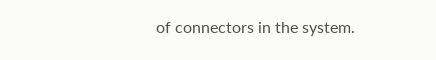of connectors in the system.